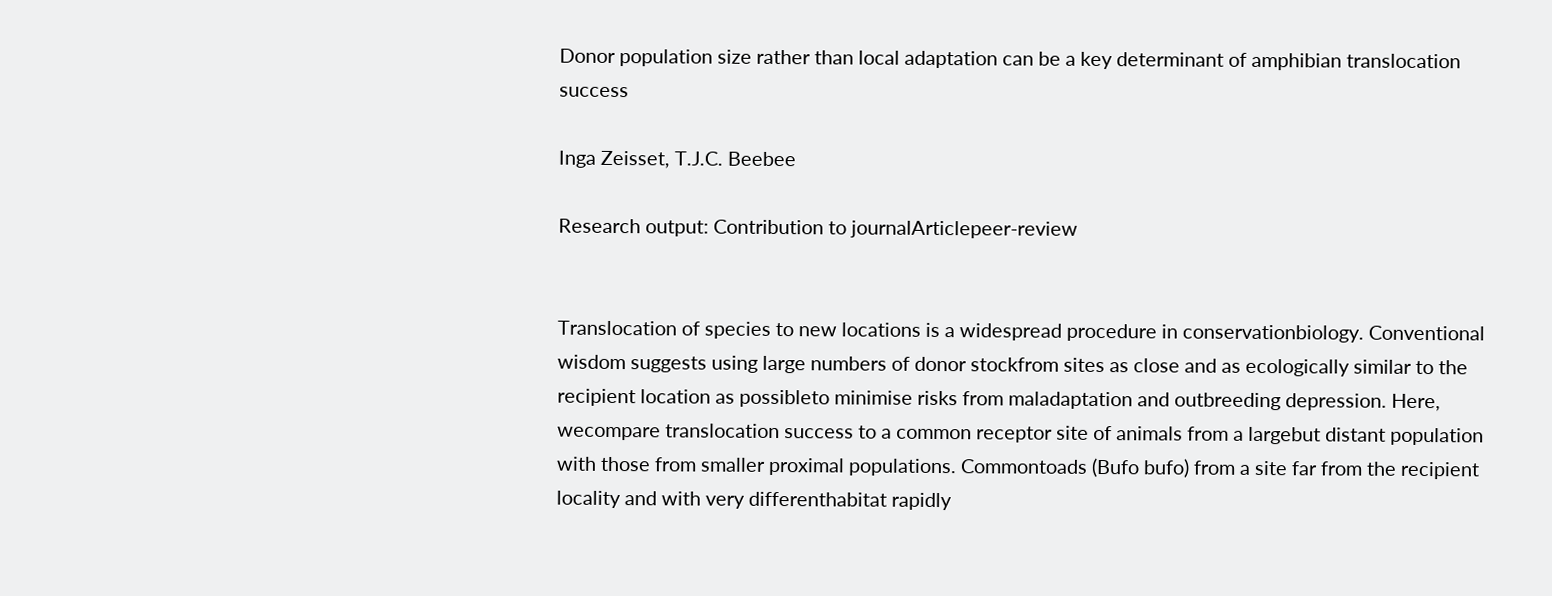Donor population size rather than local adaptation can be a key determinant of amphibian translocation success

Inga Zeisset, T.J.C. Beebee

Research output: Contribution to journalArticlepeer-review


Translocation of species to new locations is a widespread procedure in conservationbiology. Conventional wisdom suggests using large numbers of donor stockfrom sites as close and as ecologically similar to the recipient location as possibleto minimise risks from maladaptation and outbreeding depression. Here, wecompare translocation success to a common receptor site of animals from a largebut distant population with those from smaller proximal populations. Commontoads (Bufo bufo) from a site far from the recipient locality and with very differenthabitat rapidly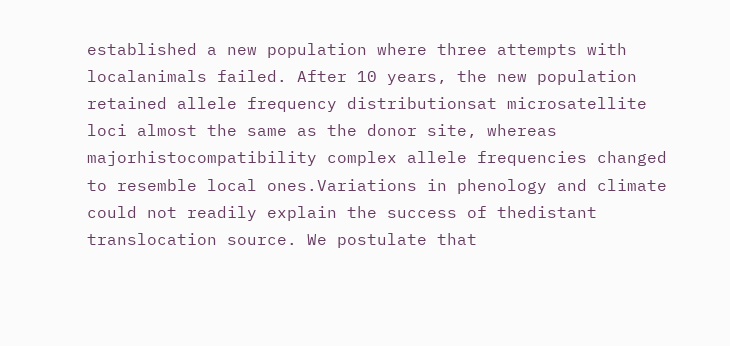established a new population where three attempts with localanimals failed. After 10 years, the new population retained allele frequency distributionsat microsatellite loci almost the same as the donor site, whereas majorhistocompatibility complex allele frequencies changed to resemble local ones.Variations in phenology and climate could not readily explain the success of thedistant translocation source. We postulate that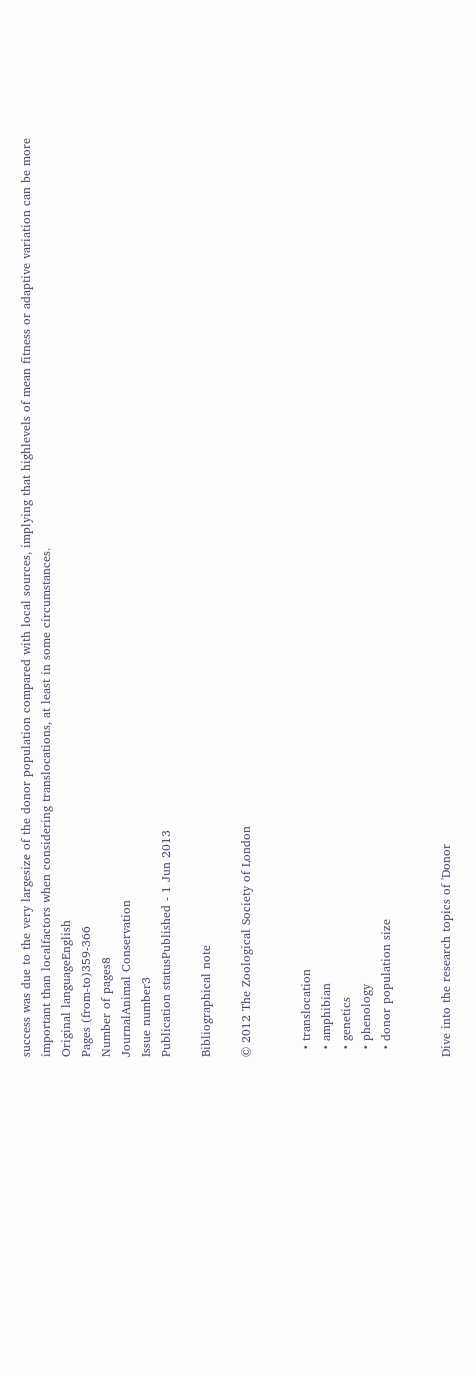success was due to the very largesize of the donor population compared with local sources, implying that highlevels of mean fitness or adaptive variation can be more important than localfactors when considering translocations, at least in some circumstances.
Original languageEnglish
Pages (from-to)359-366
Number of pages8
JournalAnimal Conservation
Issue number3
Publication statusPublished - 1 Jun 2013

Bibliographical note

© 2012 The Zoological Society of London


  • translocation
  • amphibian
  • genetics
  • phenology
  • donor population size


Dive into the research topics of 'Donor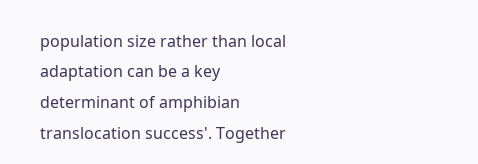population size rather than local adaptation can be a key determinant of amphibian translocation success'. Together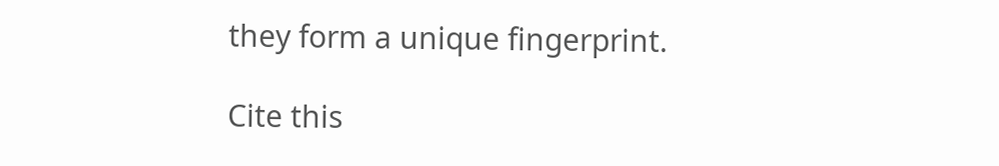they form a unique fingerprint.

Cite this